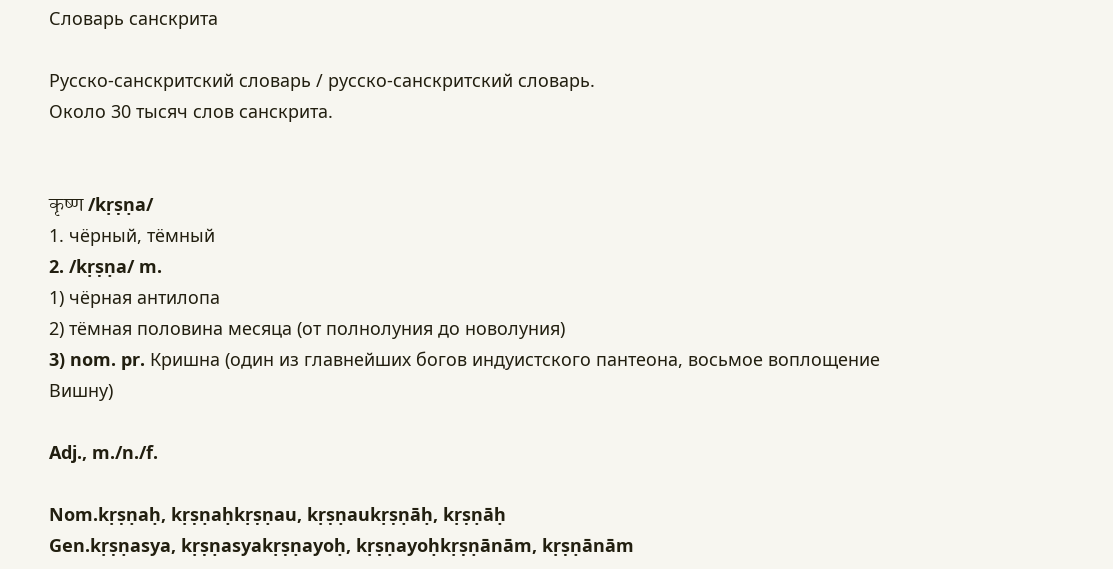Словарь санскрита

Русско-санскритский словарь / русско-санскритский словарь.
Около 30 тысяч слов санскрита.


कृष्ण /kṛṣṇa/
1. чёрный, тёмный
2. /kṛṣṇa/ m.
1) чёрная антилопа
2) тёмная половина месяца (от полнолуния до новолуния)
3) nom. pr. Кришна (один из главнейших богов индуистского пантеона, восьмое воплощение Вишну)

Adj., m./n./f.

Nom.kṛṣṇaḥ, kṛṣṇaḥkṛṣṇau, kṛṣṇaukṛṣṇāḥ, kṛṣṇāḥ
Gen.kṛṣṇasya, kṛṣṇasyakṛṣṇayoḥ, kṛṣṇayoḥkṛṣṇānām, kṛṣṇānām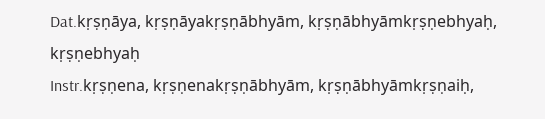Dat.kṛṣṇāya, kṛṣṇāyakṛṣṇābhyām, kṛṣṇābhyāmkṛṣṇebhyaḥ, kṛṣṇebhyaḥ
Instr.kṛṣṇena, kṛṣṇenakṛṣṇābhyām, kṛṣṇābhyāmkṛṣṇaiḥ,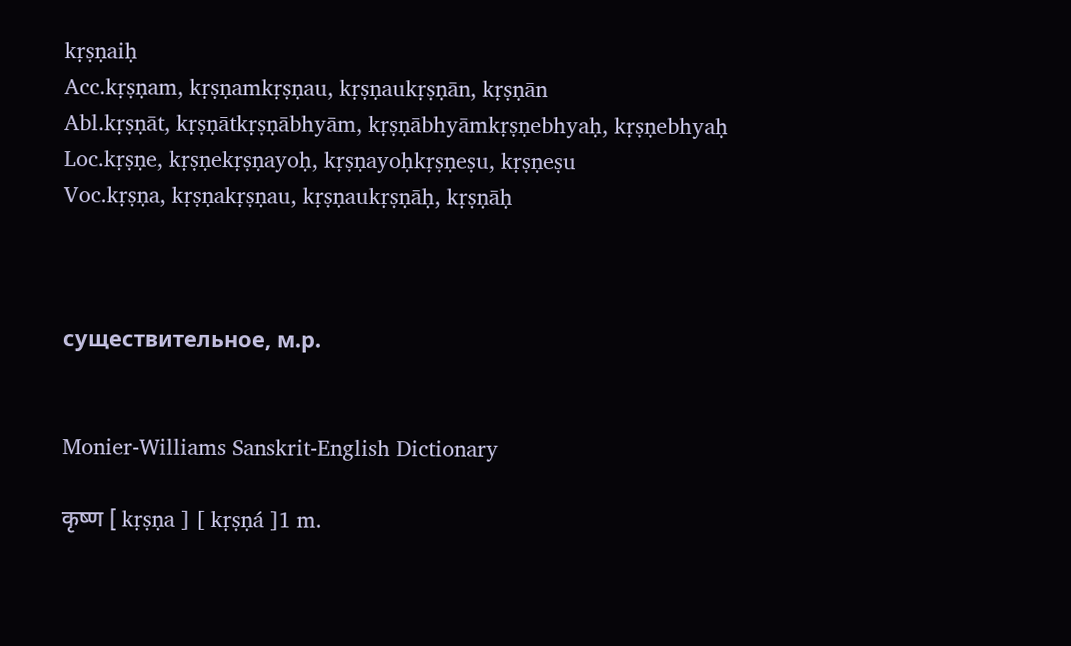kṛṣṇaiḥ
Acc.kṛṣṇam, kṛṣṇamkṛṣṇau, kṛṣṇaukṛṣṇān, kṛṣṇān
Abl.kṛṣṇāt, kṛṣṇātkṛṣṇābhyām, kṛṣṇābhyāmkṛṣṇebhyaḥ, kṛṣṇebhyaḥ
Loc.kṛṣṇe, kṛṣṇekṛṣṇayoḥ, kṛṣṇayoḥkṛṣṇeṣu, kṛṣṇeṣu
Voc.kṛṣṇa, kṛṣṇakṛṣṇau, kṛṣṇaukṛṣṇāḥ, kṛṣṇāḥ



существительное, м.р.


Monier-Williams Sanskrit-English Dictionary

कृष्ण [ kṛṣṇa ] [ kṛṣṇá ]1 m.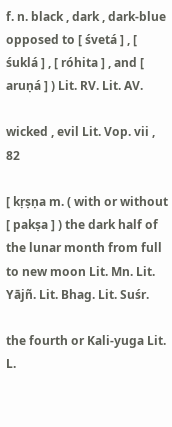f. n. black , dark , dark-blue opposed to [ śvetá ] , [ śuklá ] , [ róhita ] , and [ aruṇá ] ) Lit. RV. Lit. AV.

wicked , evil Lit. Vop. vii , 82

[ kṛṣṇa m. ( with or without [ pakṣa ] ) the dark half of the lunar month from full to new moon Lit. Mn. Lit. Yājñ. Lit. Bhag. Lit. Suśr.

the fourth or Kali-yuga Lit. L.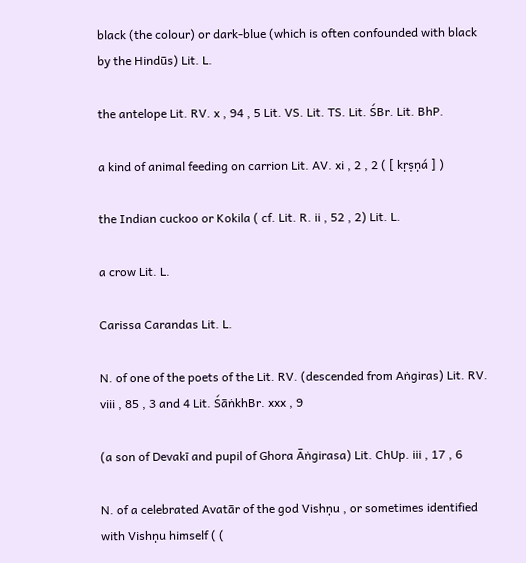black (the colour) or dark-blue (which is often confounded with black by the Hindūs) Lit. L.

the antelope Lit. RV. x , 94 , 5 Lit. VS. Lit. TS. Lit. ŚBr. Lit. BhP.

a kind of animal feeding on carrion Lit. AV. xi , 2 , 2 ( [ kṛṣṇá ] )

the Indian cuckoo or Kokila ( cf. Lit. R. ii , 52 , 2) Lit. L.

a crow Lit. L.

Carissa Carandas Lit. L.

N. of one of the poets of the Lit. RV. (descended from Aṅgiras) Lit. RV. viii , 85 , 3 and 4 Lit. ŚāṅkhBr. xxx , 9

(a son of Devakī and pupil of Ghora Āṅgirasa) Lit. ChUp. iii , 17 , 6

N. of a celebrated Avatār of the god Vishṇu , or sometimes identified with Vishṇu himself ( (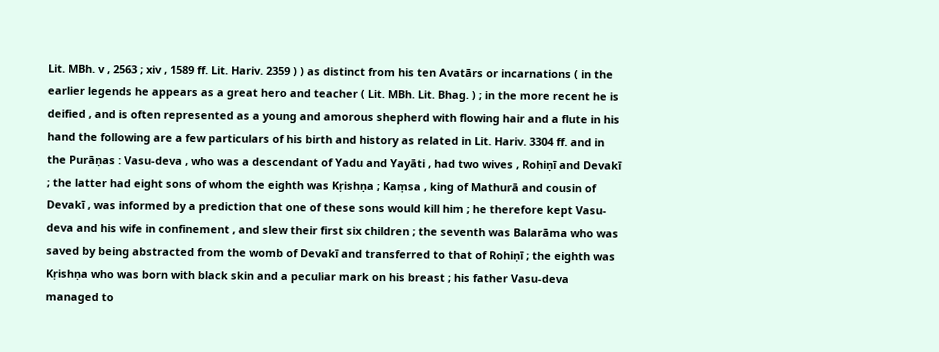Lit. MBh. v , 2563 ; xiv , 1589 ff. Lit. Hariv. 2359 ) ) as distinct from his ten Avatārs or incarnations ( in the earlier legends he appears as a great hero and teacher ( Lit. MBh. Lit. Bhag. ) ; in the more recent he is deified , and is often represented as a young and amorous shepherd with flowing hair and a flute in his hand the following are a few particulars of his birth and history as related in Lit. Hariv. 3304 ff. and in the Purāṇas : Vasu-deva , who was a descendant of Yadu and Yayāti , had two wives , Rohiṇī and Devakī ; the latter had eight sons of whom the eighth was Kṛishṇa ; Kaṃsa , king of Mathurā and cousin of Devakī , was informed by a prediction that one of these sons would kill him ; he therefore kept Vasu-deva and his wife in confinement , and slew their first six children ; the seventh was Balarāma who was saved by being abstracted from the womb of Devakī and transferred to that of Rohiṇī ; the eighth was Kṛishṇa who was born with black skin and a peculiar mark on his breast ; his father Vasu-deva managed to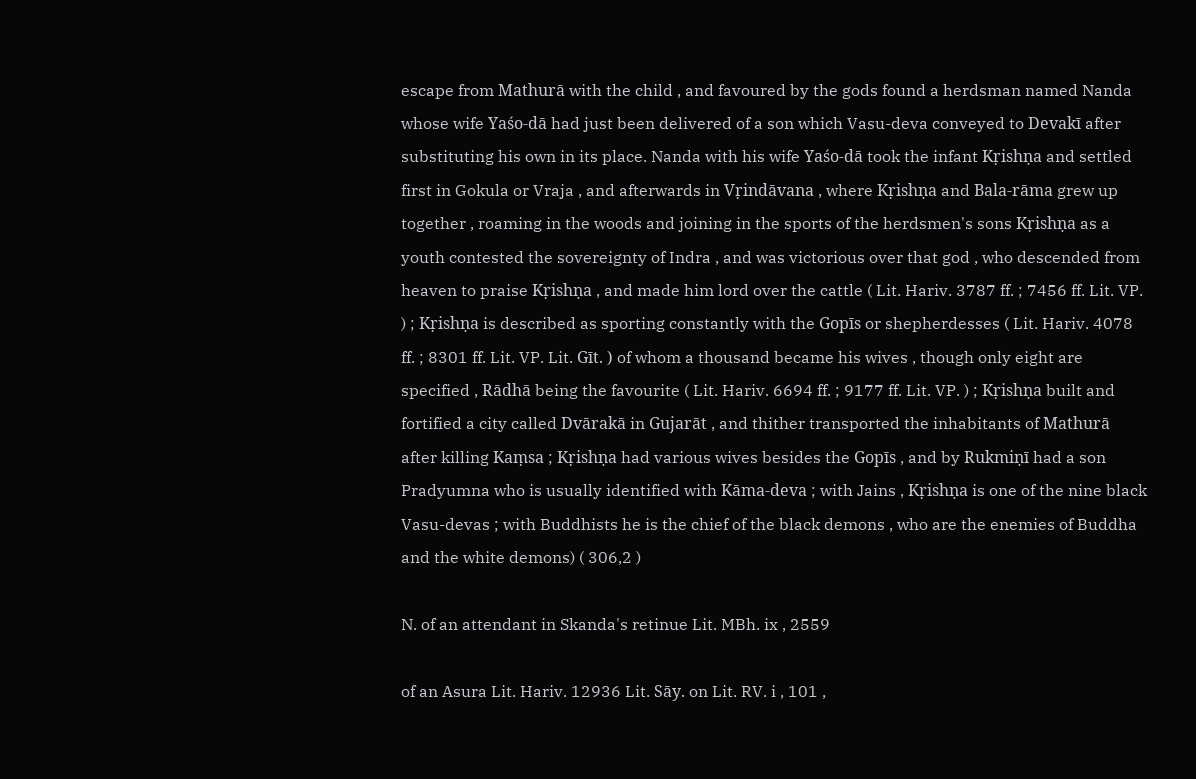escape from Mathurā with the child , and favoured by the gods found a herdsman named Nanda whose wife Yaśo-dā had just been delivered of a son which Vasu-deva conveyed to Devakī after substituting his own in its place. Nanda with his wife Yaśo-dā took the infant Kṛishṇa and settled first in Gokula or Vraja , and afterwards in Vṛindāvana , where Kṛishṇa and Bala-rāma grew up together , roaming in the woods and joining in the sports of the herdsmen's sons Kṛishṇa as a youth contested the sovereignty of Indra , and was victorious over that god , who descended from heaven to praise Kṛishṇa , and made him lord over the cattle ( Lit. Hariv. 3787 ff. ; 7456 ff. Lit. VP. ) ; Kṛishṇa is described as sporting constantly with the Gopīs or shepherdesses ( Lit. Hariv. 4078 ff. ; 8301 ff. Lit. VP. Lit. Gīt. ) of whom a thousand became his wives , though only eight are specified , Rādhā being the favourite ( Lit. Hariv. 6694 ff. ; 9177 ff. Lit. VP. ) ; Kṛishṇa built and fortified a city called Dvārakā in Gujarāt , and thither transported the inhabitants of Mathurā after killing Kaṃsa ; Kṛishṇa had various wives besides the Gopīs , and by Rukmiṇī had a son Pradyumna who is usually identified with Kāma-deva ; with Jains , Kṛishṇa is one of the nine black Vasu-devas ; with Buddhists he is the chief of the black demons , who are the enemies of Buddha and the white demons) ( 306,2 )

N. of an attendant in Skanda's retinue Lit. MBh. ix , 2559

of an Asura Lit. Hariv. 12936 Lit. Sāy. on Lit. RV. i , 101 ,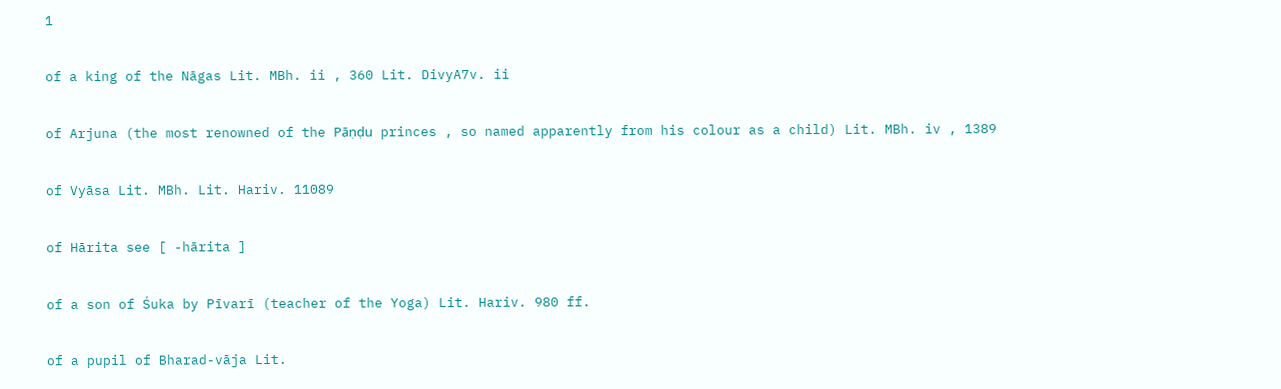1

of a king of the Nāgas Lit. MBh. ii , 360 Lit. DivyA7v. ii

of Arjuna (the most renowned of the Pāṇḍu princes , so named apparently from his colour as a child) Lit. MBh. iv , 1389

of Vyāsa Lit. MBh. Lit. Hariv. 11089

of Hārita see [ -hārita ]

of a son of Śuka by Pīvarī (teacher of the Yoga) Lit. Hariv. 980 ff.

of a pupil of Bharad-vāja Lit.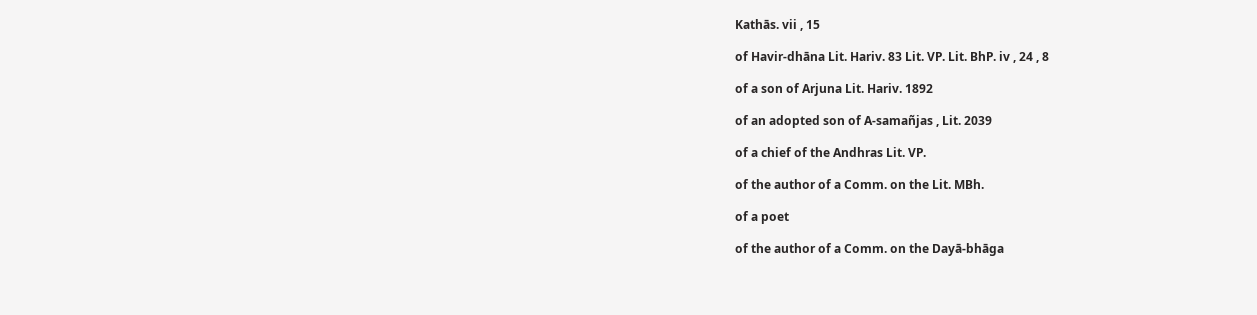Kathās. vii , 15

of Havir-dhāna Lit. Hariv. 83 Lit. VP. Lit. BhP. iv , 24 , 8

of a son of Arjuna Lit. Hariv. 1892

of an adopted son of A-samañjas , Lit. 2039

of a chief of the Andhras Lit. VP.

of the author of a Comm. on the Lit. MBh.

of a poet

of the author of a Comm. on the Dayā-bhāga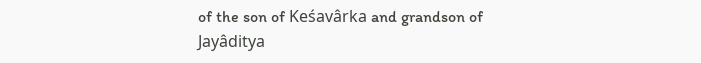of the son of Keśavârka and grandson of Jayâditya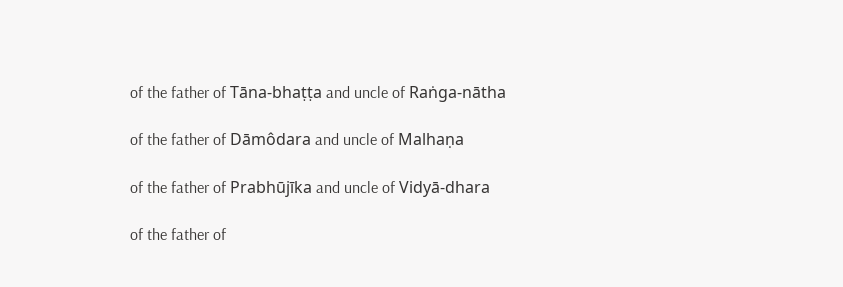of the father of Tāna-bhaṭṭa and uncle of Raṅga-nātha

of the father of Dāmôdara and uncle of Malhaṇa

of the father of Prabhūjīka and uncle of Vidyā-dhara

of the father of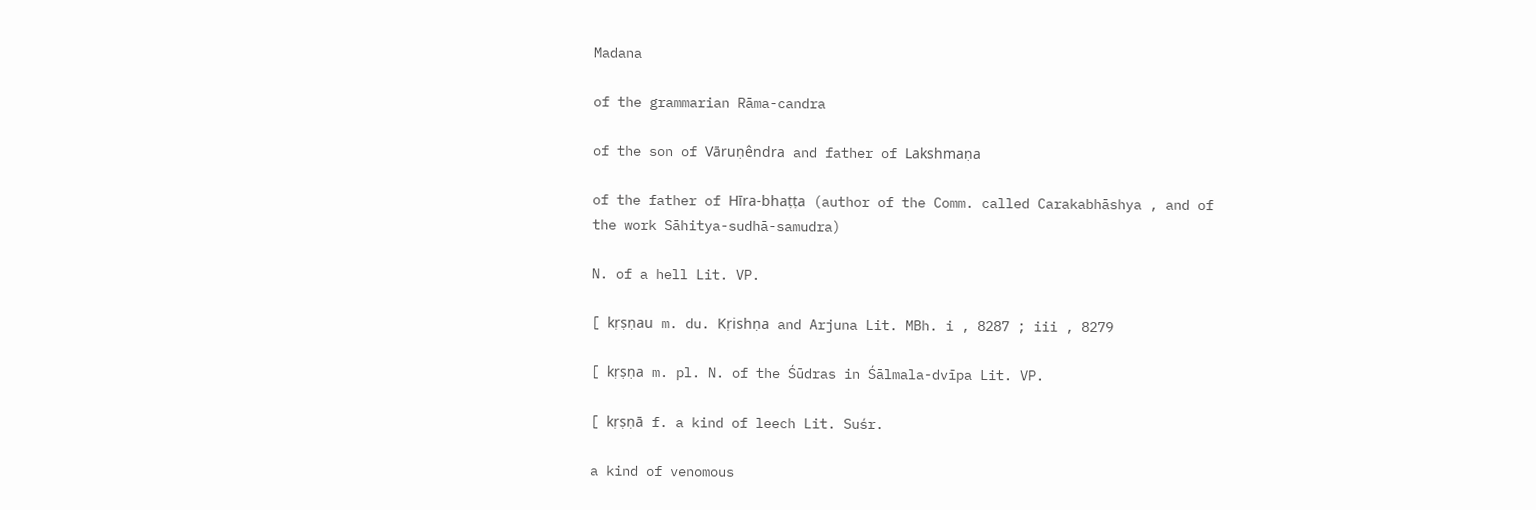Madana

of the grammarian Rāma-candra

of the son of Vāruṇêndra and father of Lakshmaṇa

of the father of Hīra-bhaṭṭa (author of the Comm. called Carakabhāshya , and of the work Sāhitya-sudhā-samudra)

N. of a hell Lit. VP.

[ kṛṣṇau m. du. Kṛishṇa and Arjuna Lit. MBh. i , 8287 ; iii , 8279

[ kṛṣṇa m. pl. N. of the Śūdras in Śālmala-dvīpa Lit. VP.

[ kṛṣṇā f. a kind of leech Lit. Suśr.

a kind of venomous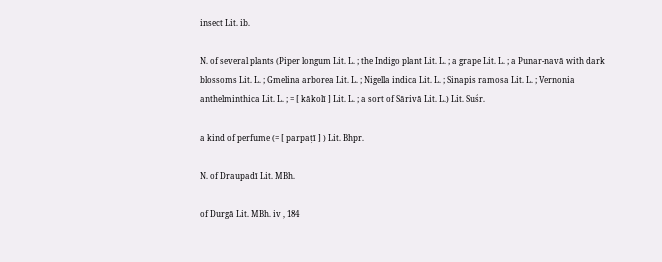insect Lit. ib.

N. of several plants (Piper longum Lit. L. ; the Indigo plant Lit. L. ; a grape Lit. L. ; a Punar-navā with dark blossoms Lit. L. ; Gmelina arborea Lit. L. ; Nigella indica Lit. L. ; Sinapis ramosa Lit. L. ; Vernonia anthelminthica Lit. L. ; = [ kākolī ] Lit. L. ; a sort of Sārivā Lit. L.) Lit. Suśr.

a kind of perfume (= [ parpaṭī ] ) Lit. Bhpr.

N. of Draupadī Lit. MBh.

of Durgā Lit. MBh. iv , 184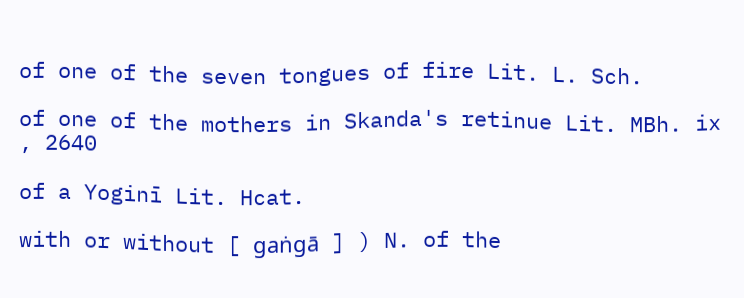of one of the seven tongues of fire Lit. L. Sch.

of one of the mothers in Skanda's retinue Lit. MBh. ix , 2640

of a Yoginī Lit. Hcat.

with or without [ gaṅgā ] ) N. of the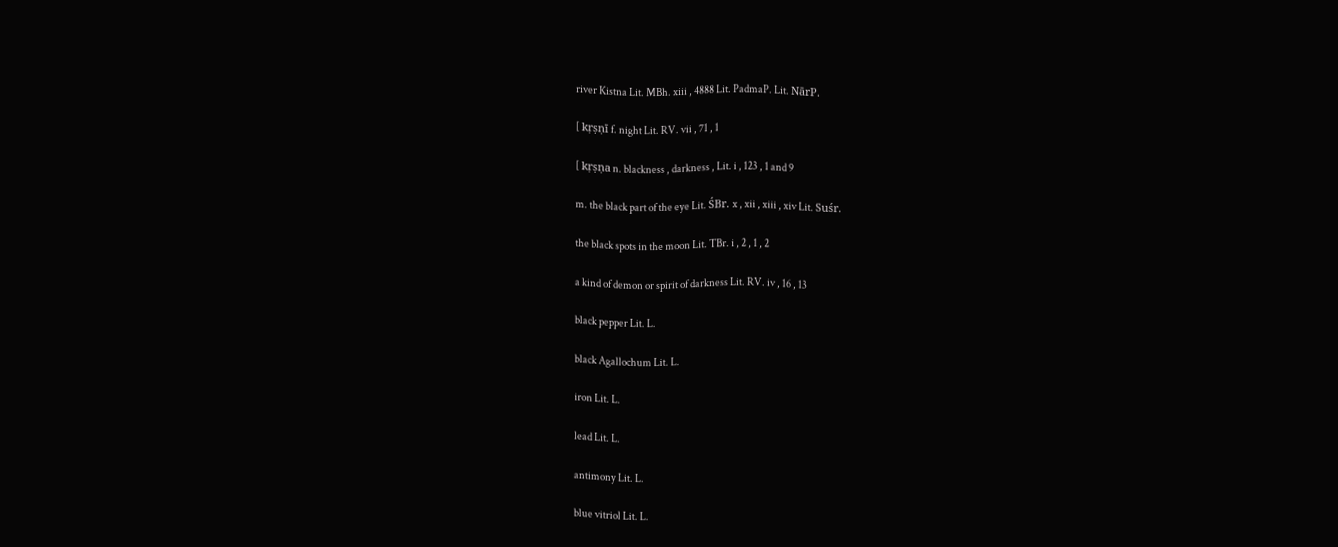river Kistna Lit. MBh. xiii , 4888 Lit. PadmaP. Lit. NārP.

[ kṛṣṇī f. night Lit. RV. vii , 71 , 1

[ kṛṣṇa n. blackness , darkness , Lit. i , 123 , 1 and 9

m. the black part of the eye Lit. ŚBr. x , xii , xiii , xiv Lit. Suśr.

the black spots in the moon Lit. TBr. i , 2 , 1 , 2

a kind of demon or spirit of darkness Lit. RV. iv , 16 , 13

black pepper Lit. L.

black Agallochum Lit. L.

iron Lit. L.

lead Lit. L.

antimony Lit. L.

blue vitriol Lit. L.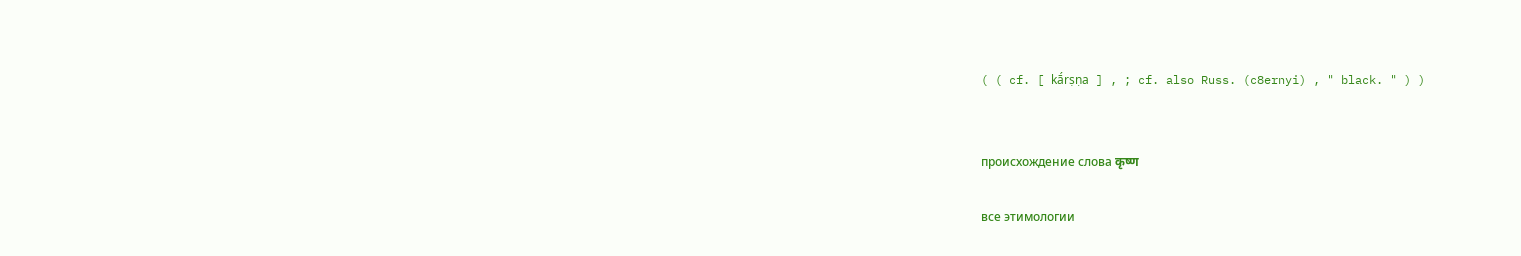( ( cf. [ kā́rṣṇa ] , ; cf. also Russ. (c8ernyi) , " black. " ) )


происхождение слова कृष्ण

все этимологии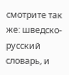смотрите так же: шведско-русский словарь, и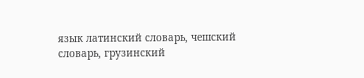язык латинский словарь, чешский словарь, грузинский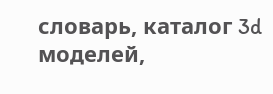словарь, каталог 3d моделей,